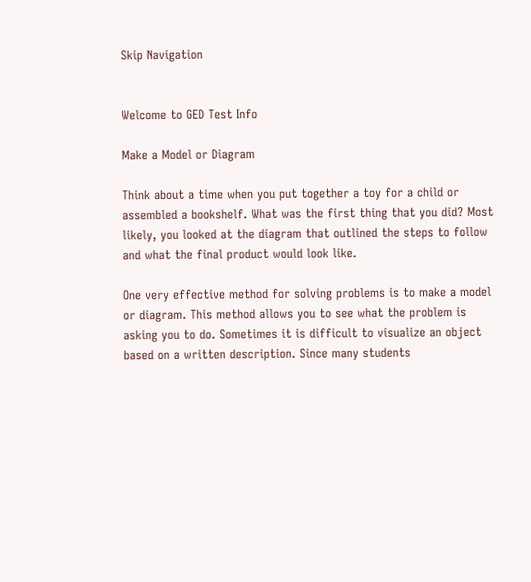Skip Navigation


Welcome to GED Test Info

Make a Model or Diagram

Think about a time when you put together a toy for a child or assembled a bookshelf. What was the first thing that you did? Most likely, you looked at the diagram that outlined the steps to follow and what the final product would look like.

One very effective method for solving problems is to make a model or diagram. This method allows you to see what the problem is asking you to do. Sometimes it is difficult to visualize an object based on a written description. Since many students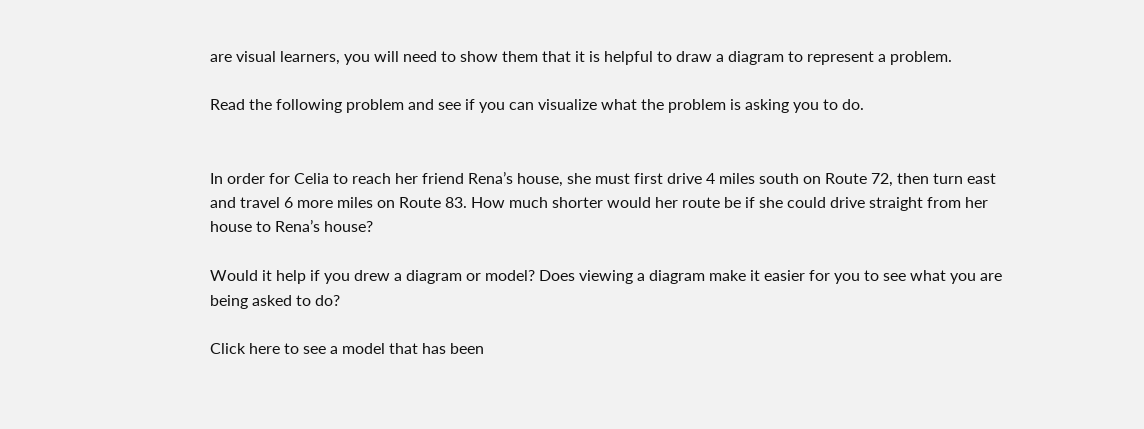are visual learners, you will need to show them that it is helpful to draw a diagram to represent a problem.

Read the following problem and see if you can visualize what the problem is asking you to do.


In order for Celia to reach her friend Rena’s house, she must first drive 4 miles south on Route 72, then turn east and travel 6 more miles on Route 83. How much shorter would her route be if she could drive straight from her house to Rena’s house?

Would it help if you drew a diagram or model? Does viewing a diagram make it easier for you to see what you are being asked to do?

Click here to see a model that has been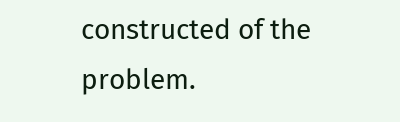constructed of the problem.